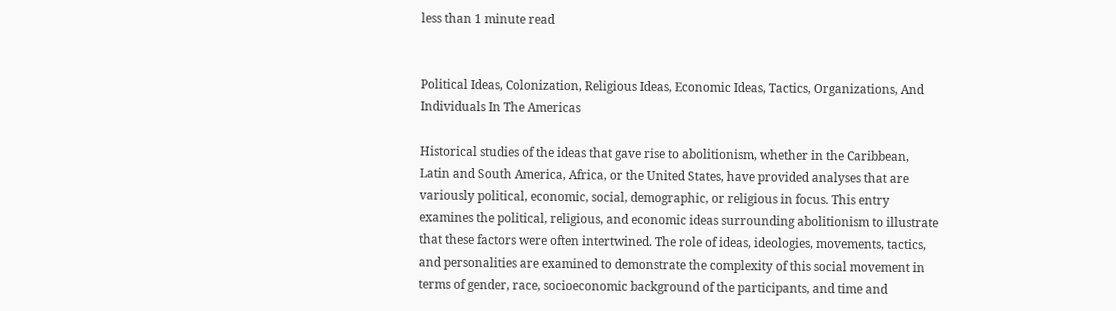less than 1 minute read


Political Ideas, Colonization, Religious Ideas, Economic Ideas, Tactics, Organizations, And Individuals In The Americas

Historical studies of the ideas that gave rise to abolitionism, whether in the Caribbean, Latin and South America, Africa, or the United States, have provided analyses that are variously political, economic, social, demographic, or religious in focus. This entry examines the political, religious, and economic ideas surrounding abolitionism to illustrate that these factors were often intertwined. The role of ideas, ideologies, movements, tactics, and personalities are examined to demonstrate the complexity of this social movement in terms of gender, race, socioeconomic background of the participants, and time and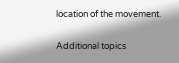location of the movement.

Additional topics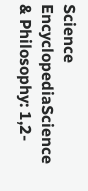Science EncyclopediaScience & Philosophy: 1,2-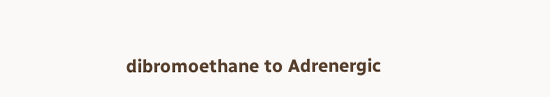dibromoethane to Adrenergic